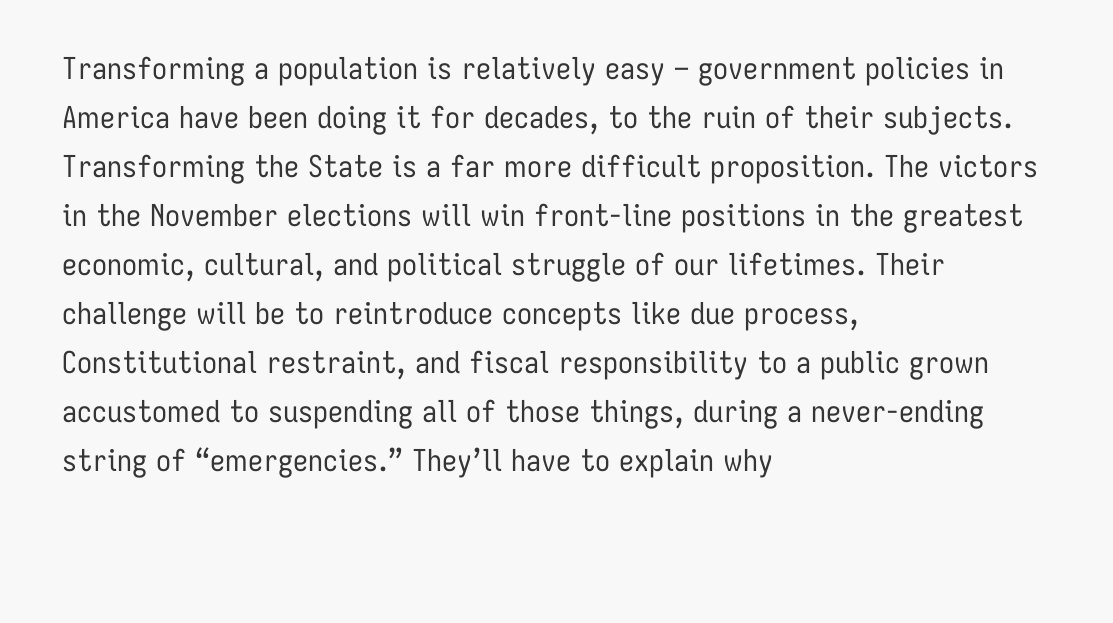Transforming a population is relatively easy – government policies in America have been doing it for decades, to the ruin of their subjects. Transforming the State is a far more difficult proposition. The victors in the November elections will win front-line positions in the greatest economic, cultural, and political struggle of our lifetimes. Their challenge will be to reintroduce concepts like due process, Constitutional restraint, and fiscal responsibility to a public grown accustomed to suspending all of those things, during a never-ending string of “emergencies.” They’ll have to explain why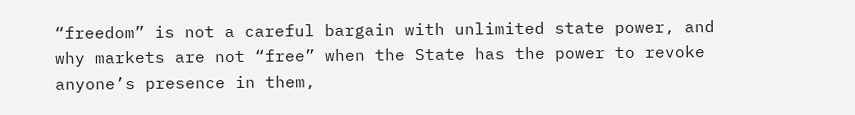“freedom” is not a careful bargain with unlimited state power, and why markets are not “free” when the State has the power to revoke anyone’s presence in them,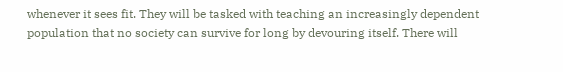whenever it sees fit. They will be tasked with teaching an increasingly dependent population that no society can survive for long by devouring itself. There will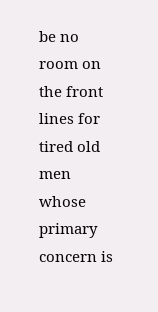be no room on the front lines for tired old men whose primary concern is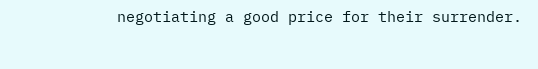negotiating a good price for their surrender.